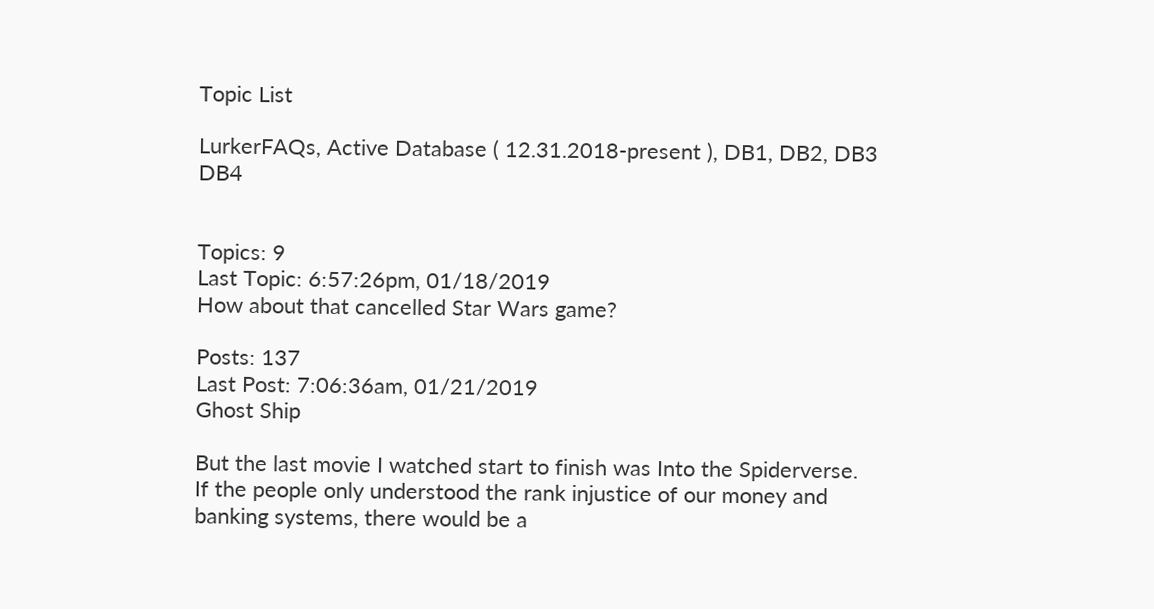Topic List

LurkerFAQs, Active Database ( 12.31.2018-present ), DB1, DB2, DB3 DB4


Topics: 9
Last Topic: 6:57:26pm, 01/18/2019
How about that cancelled Star Wars game?

Posts: 137
Last Post: 7:06:36am, 01/21/2019
Ghost Ship

But the last movie I watched start to finish was Into the Spiderverse.
If the people only understood the rank injustice of our money and banking systems, there would be a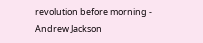revolution before morning - Andrew Jackson